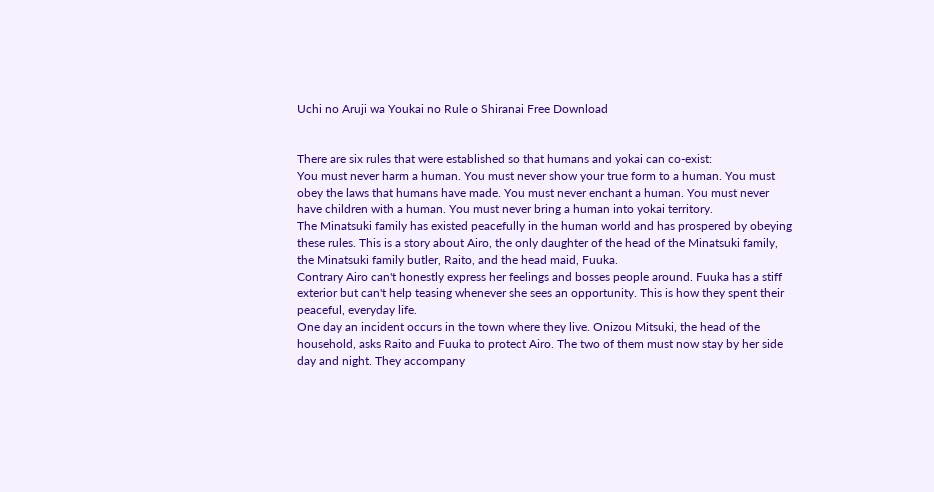Uchi no Aruji wa Youkai no Rule o Shiranai Free Download


There are six rules that were established so that humans and yokai can co-exist:
You must never harm a human. You must never show your true form to a human. You must obey the laws that humans have made. You must never enchant a human. You must never have children with a human. You must never bring a human into yokai territory.
The Minatsuki family has existed peacefully in the human world and has prospered by obeying these rules. This is a story about Airo, the only daughter of the head of the Minatsuki family, the Minatsuki family butler, Raito, and the head maid, Fuuka.
Contrary Airo can't honestly express her feelings and bosses people around. Fuuka has a stiff exterior but can't help teasing whenever she sees an opportunity. This is how they spent their peaceful, everyday life.
One day an incident occurs in the town where they live. Onizou Mitsuki, the head of the household, asks Raito and Fuuka to protect Airo. The two of them must now stay by her side day and night. They accompany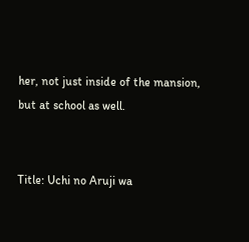her, not just inside of the mansion, but at school as well.


Title: Uchi no Aruji wa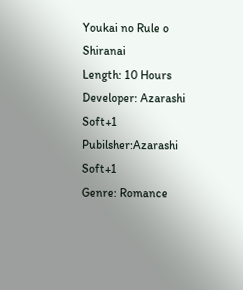Youkai no Rule o Shiranai
Length: 10 Hours
Developer: Azarashi Soft+1
Pubilsher:Azarashi Soft+1
Genre: Romance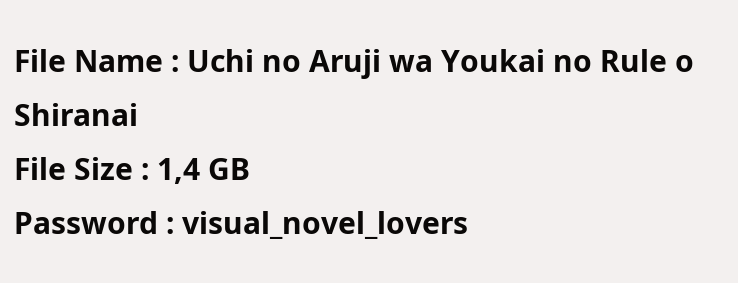File Name : Uchi no Aruji wa Youkai no Rule o Shiranai
File Size : 1,4 GB
Password : visual_novel_lovers